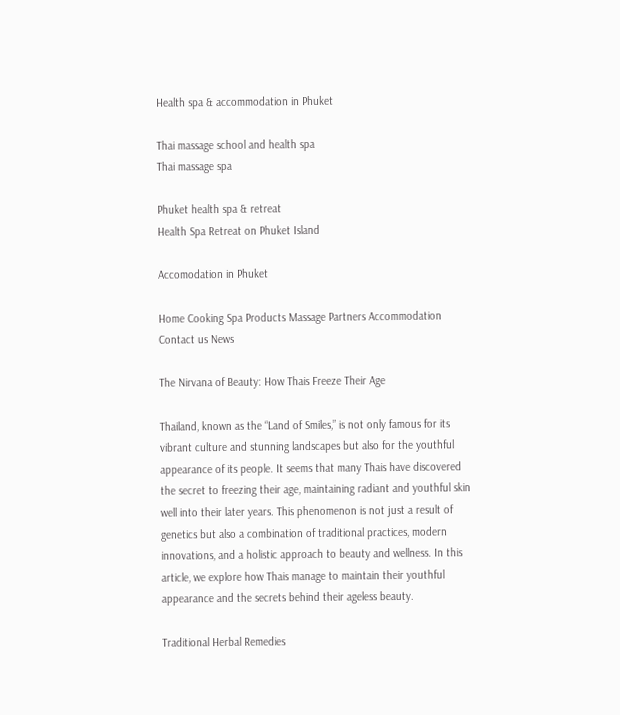Health spa & accommodation in Phuket

Thai massage school and health spa
Thai massage spa

Phuket health spa & retreat
Health Spa Retreat on Phuket Island

Accomodation in Phuket

Home Cooking Spa Products Massage Partners Accommodation Contact us News

The Nirvana of Beauty: How Thais Freeze Their Age

Thailand, known as the “Land of Smiles,” is not only famous for its vibrant culture and stunning landscapes but also for the youthful appearance of its people. It seems that many Thais have discovered the secret to freezing their age, maintaining radiant and youthful skin well into their later years. This phenomenon is not just a result of genetics but also a combination of traditional practices, modern innovations, and a holistic approach to beauty and wellness. In this article, we explore how Thais manage to maintain their youthful appearance and the secrets behind their ageless beauty.

Traditional Herbal Remedies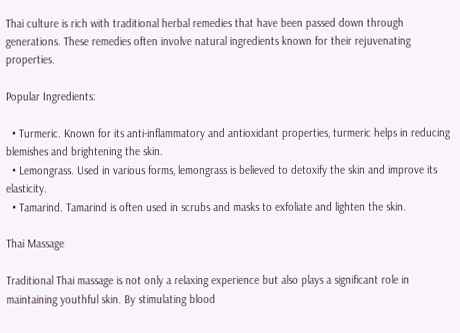Thai culture is rich with traditional herbal remedies that have been passed down through generations. These remedies often involve natural ingredients known for their rejuvenating properties.

Popular Ingredients:

  • Turmeric. Known for its anti-inflammatory and antioxidant properties, turmeric helps in reducing blemishes and brightening the skin.
  • Lemongrass. Used in various forms, lemongrass is believed to detoxify the skin and improve its elasticity.
  • Tamarind. Tamarind is often used in scrubs and masks to exfoliate and lighten the skin.

Thai Massage

Traditional Thai massage is not only a relaxing experience but also plays a significant role in maintaining youthful skin. By stimulating blood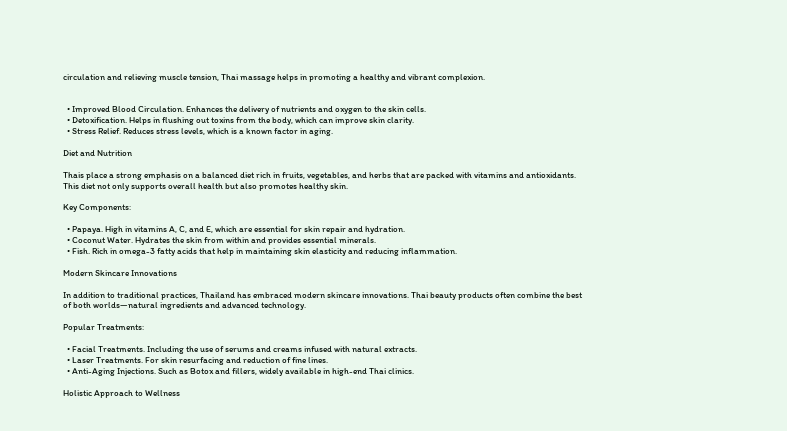circulation and relieving muscle tension, Thai massage helps in promoting a healthy and vibrant complexion.


  • Improved Blood Circulation. Enhances the delivery of nutrients and oxygen to the skin cells.
  • Detoxification. Helps in flushing out toxins from the body, which can improve skin clarity.
  • Stress Relief. Reduces stress levels, which is a known factor in aging.

Diet and Nutrition

Thais place a strong emphasis on a balanced diet rich in fruits, vegetables, and herbs that are packed with vitamins and antioxidants. This diet not only supports overall health but also promotes healthy skin.

Key Components:

  • Papaya. High in vitamins A, C, and E, which are essential for skin repair and hydration.
  • Coconut Water. Hydrates the skin from within and provides essential minerals.
  • Fish. Rich in omega-3 fatty acids that help in maintaining skin elasticity and reducing inflammation.

Modern Skincare Innovations

In addition to traditional practices, Thailand has embraced modern skincare innovations. Thai beauty products often combine the best of both worlds—natural ingredients and advanced technology.

Popular Treatments:

  • Facial Treatments. Including the use of serums and creams infused with natural extracts.
  • Laser Treatments. For skin resurfacing and reduction of fine lines.
  • Anti-Aging Injections. Such as Botox and fillers, widely available in high-end Thai clinics.

Holistic Approach to Wellness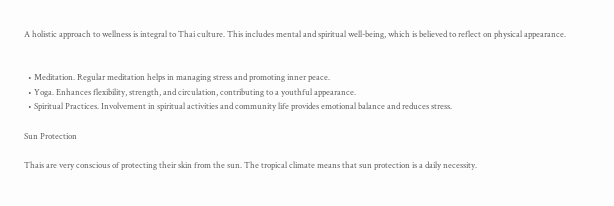A holistic approach to wellness is integral to Thai culture. This includes mental and spiritual well-being, which is believed to reflect on physical appearance.


  • Meditation. Regular meditation helps in managing stress and promoting inner peace.
  • Yoga. Enhances flexibility, strength, and circulation, contributing to a youthful appearance.
  • Spiritual Practices. Involvement in spiritual activities and community life provides emotional balance and reduces stress.

Sun Protection

Thais are very conscious of protecting their skin from the sun. The tropical climate means that sun protection is a daily necessity.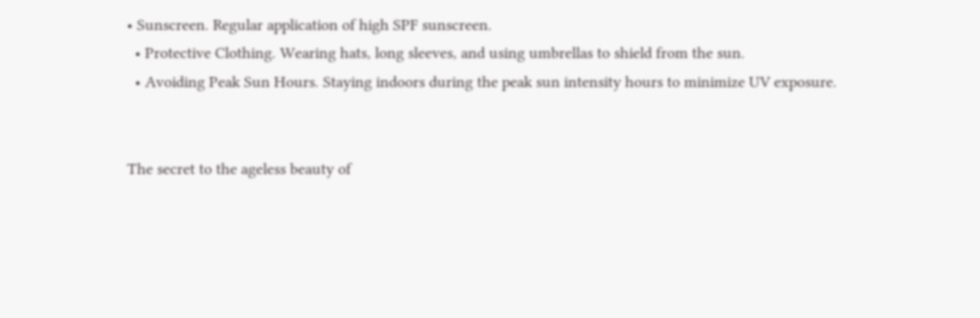• Sunscreen. Regular application of high SPF sunscreen.
  • Protective Clothing. Wearing hats, long sleeves, and using umbrellas to shield from the sun.
  • Avoiding Peak Sun Hours. Staying indoors during the peak sun intensity hours to minimize UV exposure.


The secret to the ageless beauty of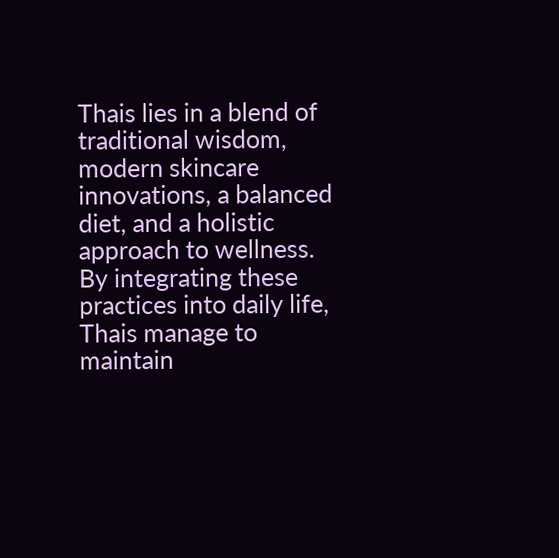Thais lies in a blend of traditional wisdom, modern skincare innovations, a balanced diet, and a holistic approach to wellness. By integrating these practices into daily life, Thais manage to maintain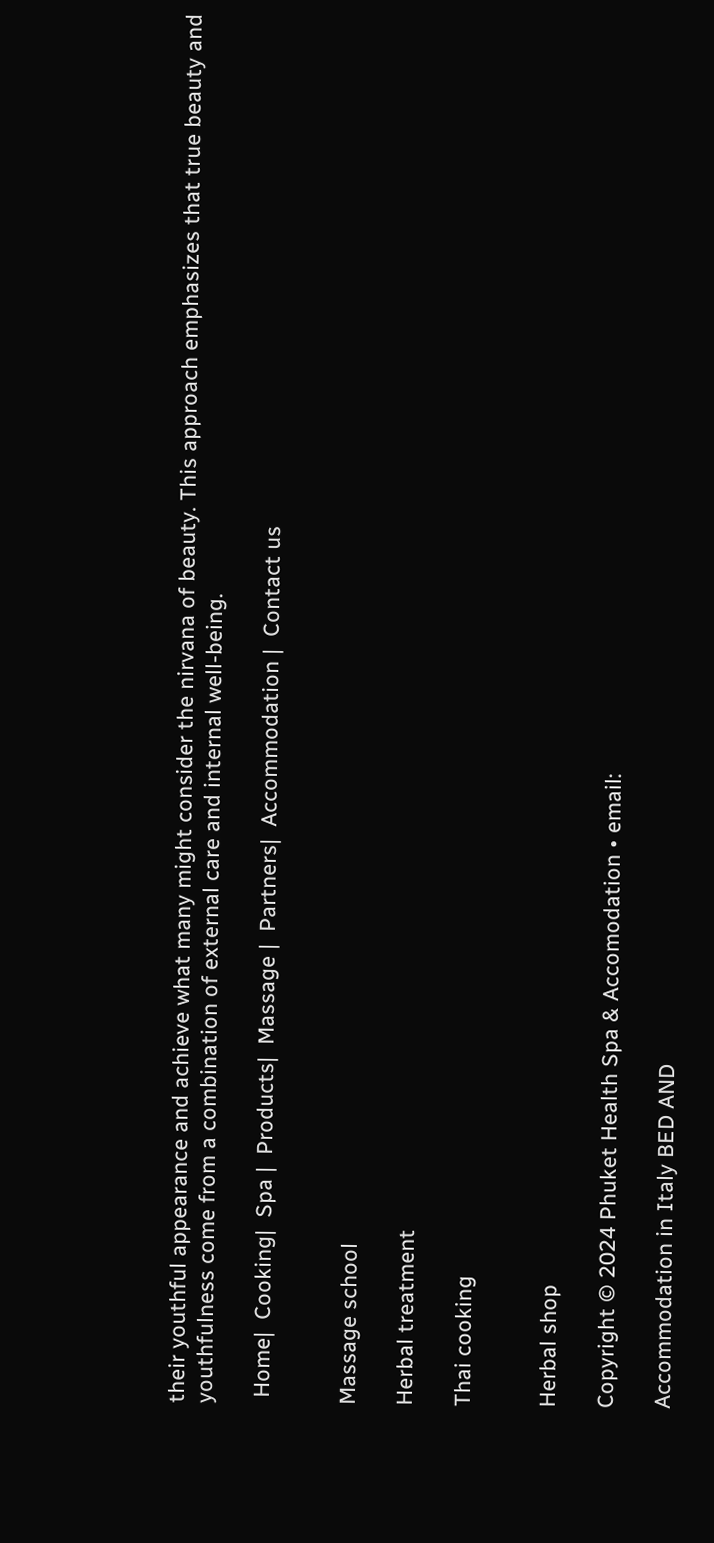their youthful appearance and achieve what many might consider the nirvana of beauty. This approach emphasizes that true beauty and youthfulness come from a combination of external care and internal well-being.

 Home|  Cooking|  Spa |  Products|  Massage |  Partners|  Accommodation |  Contact us


Massage school

Herbal treatment

Thai cooking


Herbal shop

Copyright © 2024 Phuket Health Spa & Accomodation • email:

Accommodation in Italy BED AND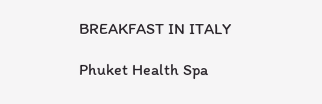BREAKFAST IN ITALY

Phuket Health Spa